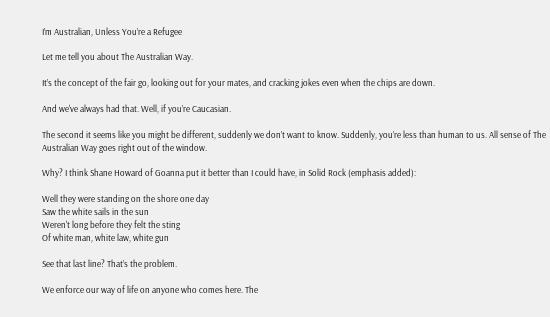I’m Australian, Unless You’re a Refugee

Let me tell you about The Australian Way.

It’s the concept of the fair go, looking out for your mates, and cracking jokes even when the chips are down.

And we've always had that. Well, if you’re Caucasian.

The second it seems like you might be different, suddenly we don’t want to know. Suddenly, you’re less than human to us. All sense of The Australian Way goes right out of the window.

Why? I think Shane Howard of Goanna put it better than I could have, in Solid Rock (emphasis added):

Well they were standing on the shore one day
Saw the white sails in the sun
Weren't long before they felt the sting
Of white man, white law, white gun

See that last line? That’s the problem.

We enforce our way of life on anyone who comes here. The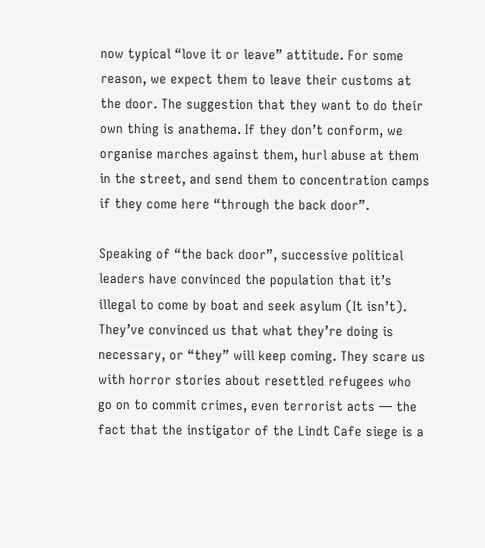now typical “love it or leave” attitude. For some reason, we expect them to leave their customs at the door. The suggestion that they want to do their own thing is anathema. If they don’t conform, we organise marches against them, hurl abuse at them in the street, and send them to concentration camps if they come here “through the back door”.

Speaking of “the back door”, successive political leaders have convinced the population that it’s illegal to come by boat and seek asylum (It isn’t). They’ve convinced us that what they’re doing is necessary, or “they” will keep coming. They scare us with horror stories about resettled refugees who go on to commit crimes, even terrorist acts — the fact that the instigator of the Lindt Cafe siege is a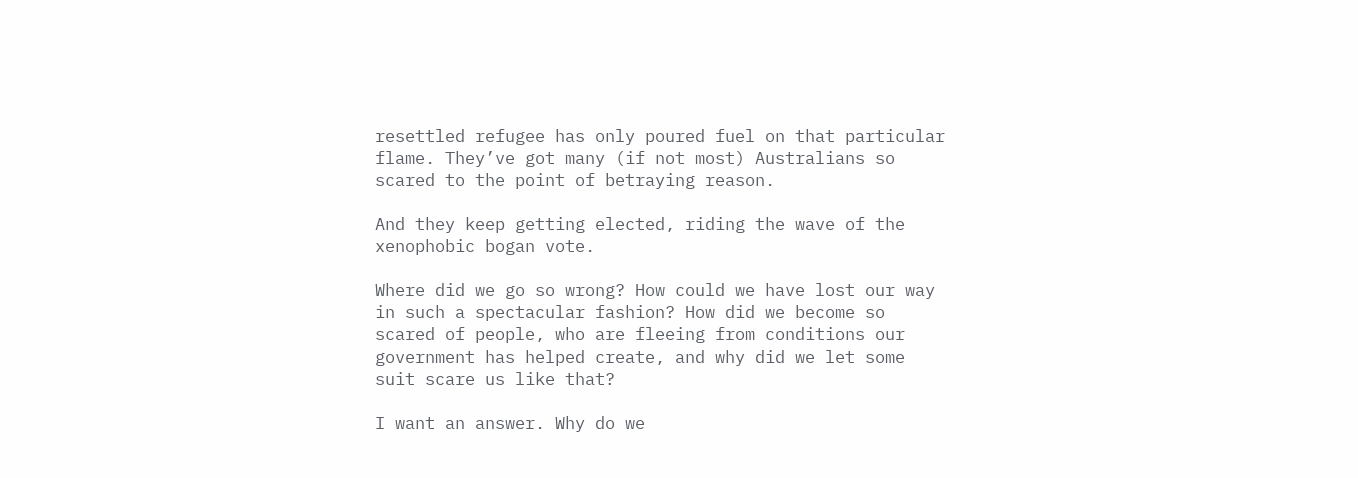resettled refugee has only poured fuel on that particular flame. They’ve got many (if not most) Australians so scared to the point of betraying reason.

And they keep getting elected, riding the wave of the xenophobic bogan vote.

Where did we go so wrong? How could we have lost our way in such a spectacular fashion? How did we become so scared of people, who are fleeing from conditions our government has helped create, and why did we let some suit scare us like that?

I want an answer. Why do we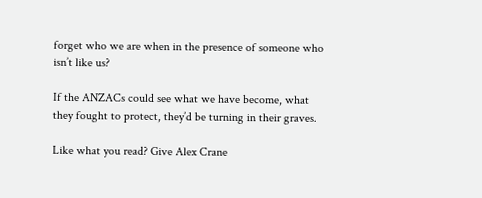forget who we are when in the presence of someone who isn’t like us?

If the ANZACs could see what we have become, what they fought to protect, they’d be turning in their graves.

Like what you read? Give Alex Crane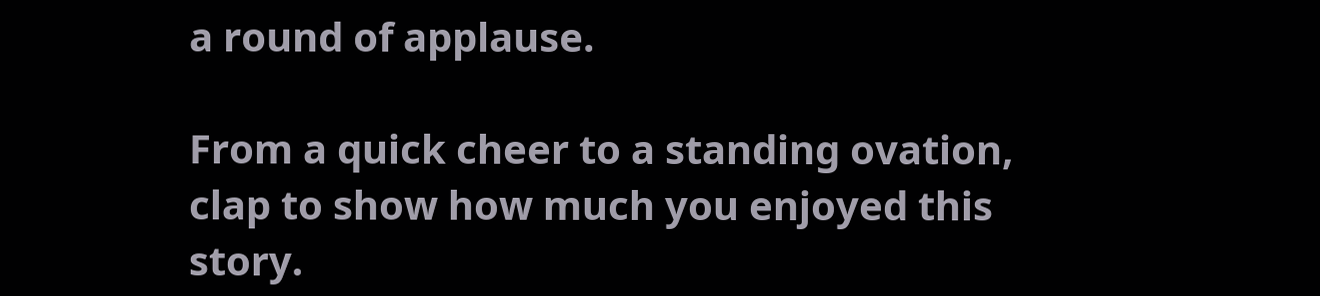a round of applause.

From a quick cheer to a standing ovation, clap to show how much you enjoyed this story.